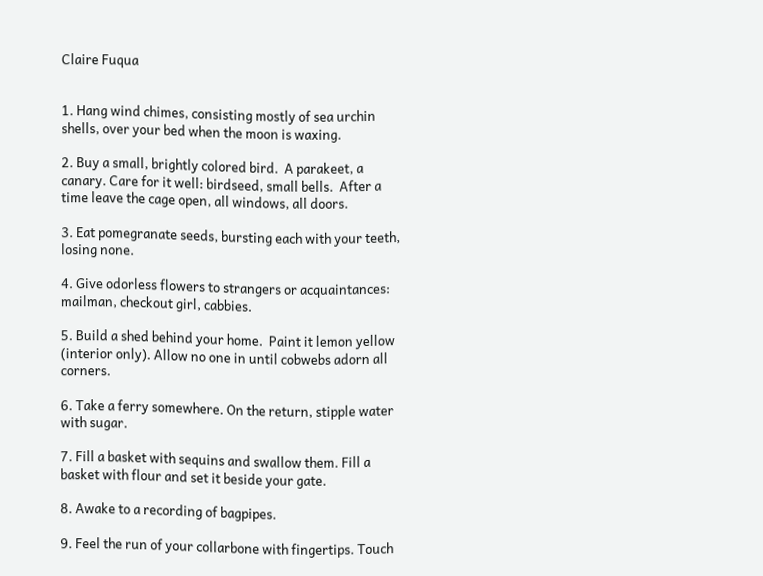Claire Fuqua


1. Hang wind chimes, consisting mostly of sea urchin shells, over your bed when the moon is waxing.

2. Buy a small, brightly colored bird.  A parakeet, a canary. Care for it well: birdseed, small bells.  After a time leave the cage open, all windows, all doors.

3. Eat pomegranate seeds, bursting each with your teeth, losing none.

4. Give odorless flowers to strangers or acquaintances: mailman, checkout girl, cabbies.

5. Build a shed behind your home.  Paint it lemon yellow (interior only). Allow no one in until cobwebs adorn all corners.

6. Take a ferry somewhere. On the return, stipple water with sugar.

7. Fill a basket with sequins and swallow them. Fill a basket with flour and set it beside your gate.

8. Awake to a recording of bagpipes.

9. Feel the run of your collarbone with fingertips. Touch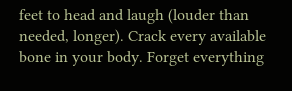feet to head and laugh (louder than needed, longer). Crack every available bone in your body. Forget everything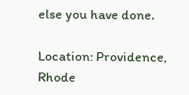else you have done.

Location: Providence, Rhode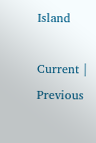Island

Current | Previous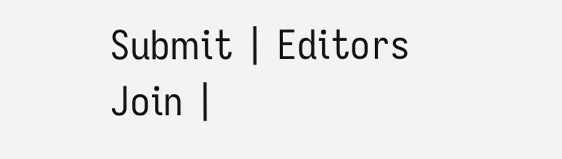Submit | Editors    Join |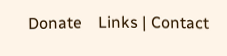Donate    Links | Contact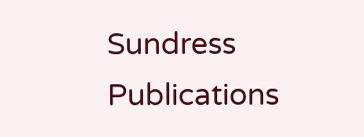Sundress Publications